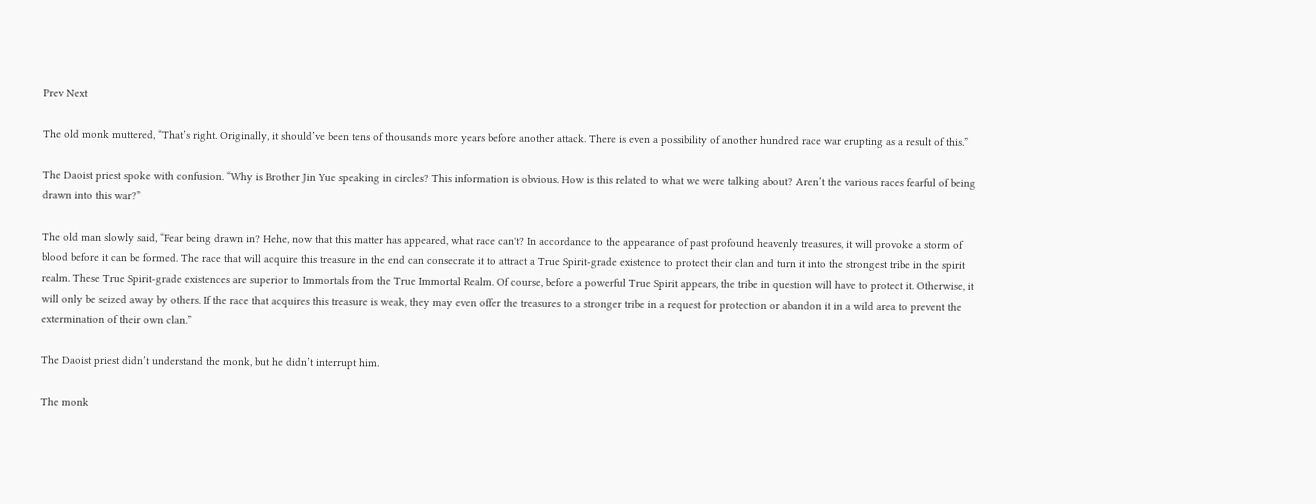Prev Next

The old monk muttered, “That’s right. Originally, it should’ve been tens of thousands more years before another attack. There is even a possibility of another hundred race war erupting as a result of this.”

The Daoist priest spoke with confusion. “Why is Brother Jin Yue speaking in circles? This information is obvious. How is this related to what we were talking about? Aren’t the various races fearful of being drawn into this war?”

The old man slowly said, “Fear being drawn in? Hehe, now that this matter has appeared, what race can't? In accordance to the appearance of past profound heavenly treasures, it will provoke a storm of blood before it can be formed. The race that will acquire this treasure in the end can consecrate it to attract a True Spirit-grade existence to protect their clan and turn it into the strongest tribe in the spirit realm. These True Spirit-grade existences are superior to Immortals from the True Immortal Realm. Of course, before a powerful True Spirit appears, the tribe in question will have to protect it. Otherwise, it will only be seized away by others. If the race that acquires this treasure is weak, they may even offer the treasures to a stronger tribe in a request for protection or abandon it in a wild area to prevent the extermination of their own clan.”

The Daoist priest didn’t understand the monk, but he didn’t interrupt him.

The monk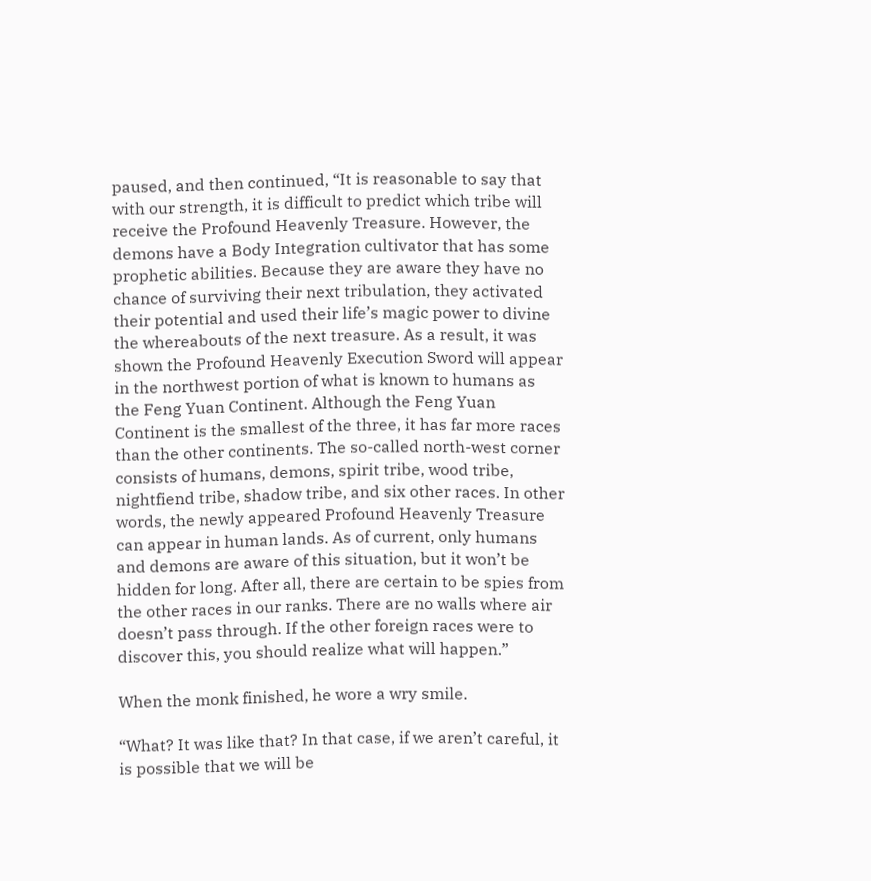paused, and then continued, “It is reasonable to say that with our strength, it is difficult to predict which tribe will receive the Profound Heavenly Treasure. However, the demons have a Body Integration cultivator that has some prophetic abilities. Because they are aware they have no chance of surviving their next tribulation, they activated their potential and used their life’s magic power to divine the whereabouts of the next treasure. As a result, it was shown the Profound Heavenly Execution Sword will appear in the northwest portion of what is known to humans as the Feng Yuan Continent. Although the Feng Yuan Continent is the smallest of the three, it has far more races than the other continents. The so-called north-west corner consists of humans, demons, spirit tribe, wood tribe, nightfiend tribe, shadow tribe, and six other races. In other words, the newly appeared Profound Heavenly Treasure can appear in human lands. As of current, only humans and demons are aware of this situation, but it won’t be hidden for long. After all, there are certain to be spies from the other races in our ranks. There are no walls where air doesn’t pass through. If the other foreign races were to discover this, you should realize what will happen.”

When the monk finished, he wore a wry smile.

“What? It was like that? In that case, if we aren’t careful, it is possible that we will be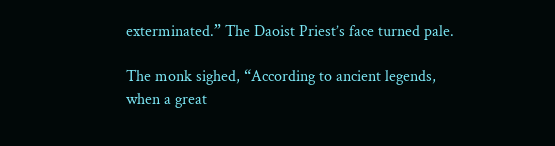exterminated.” The Daoist Priest’s face turned pale.

The monk sighed, “According to ancient legends, when a great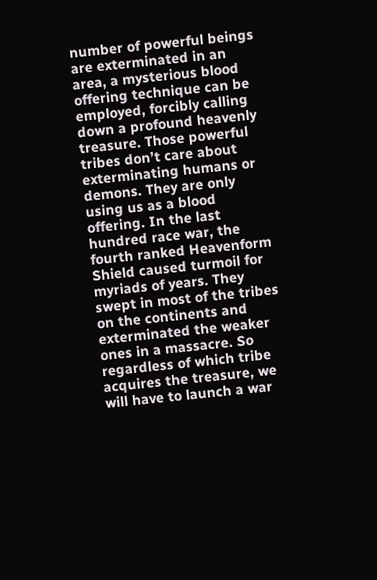number of powerful beings are exterminated in an area, a mysterious blood offering technique can be employed, forcibly calling down a profound heavenly treasure. Those powerful tribes don’t care about exterminating humans or demons. They are only using us as a blood offering. In the last hundred race war, the fourth ranked Heavenform Shield caused turmoil for myriads of years. They swept in most of the tribes on the continents and exterminated the weaker ones in a massacre. So regardless of which tribe acquires the treasure, we will have to launch a war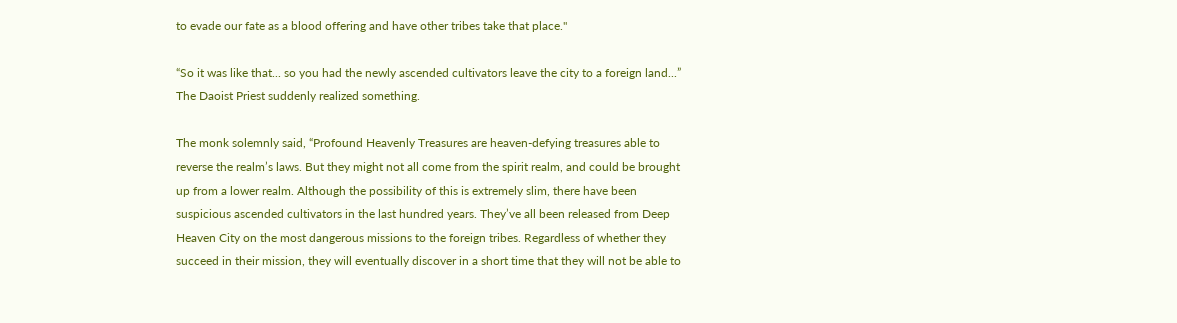to evade our fate as a blood offering and have other tribes take that place."

“So it was like that... so you had the newly ascended cultivators leave the city to a foreign land...” The Daoist Priest suddenly realized something.

The monk solemnly said, “Profound Heavenly Treasures are heaven-defying treasures able to reverse the realm’s laws. But they might not all come from the spirit realm, and could be brought up from a lower realm. Although the possibility of this is extremely slim, there have been suspicious ascended cultivators in the last hundred years. They’ve all been released from Deep Heaven City on the most dangerous missions to the foreign tribes. Regardless of whether they succeed in their mission, they will eventually discover in a short time that they will not be able to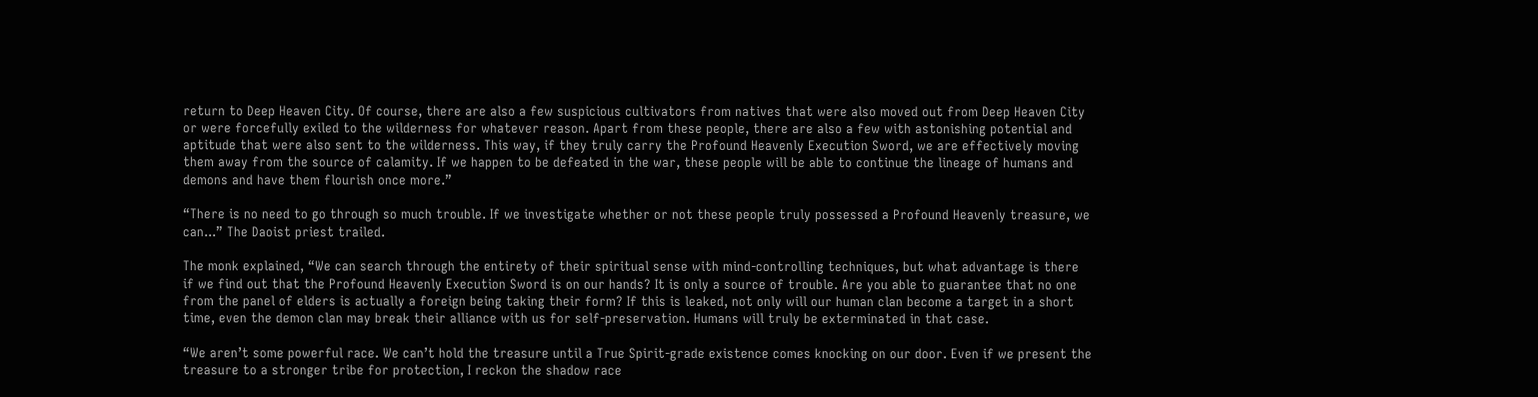return to Deep Heaven City. Of course, there are also a few suspicious cultivators from natives that were also moved out from Deep Heaven City or were forcefully exiled to the wilderness for whatever reason. Apart from these people, there are also a few with astonishing potential and aptitude that were also sent to the wilderness. This way, if they truly carry the Profound Heavenly Execution Sword, we are effectively moving them away from the source of calamity. If we happen to be defeated in the war, these people will be able to continue the lineage of humans and demons and have them flourish once more.”

“There is no need to go through so much trouble. If we investigate whether or not these people truly possessed a Profound Heavenly treasure, we can...” The Daoist priest trailed.

The monk explained, “We can search through the entirety of their spiritual sense with mind-controlling techniques, but what advantage is there if we find out that the Profound Heavenly Execution Sword is on our hands? It is only a source of trouble. Are you able to guarantee that no one from the panel of elders is actually a foreign being taking their form? If this is leaked, not only will our human clan become a target in a short time, even the demon clan may break their alliance with us for self-preservation. Humans will truly be exterminated in that case.

“We aren’t some powerful race. We can’t hold the treasure until a True Spirit-grade existence comes knocking on our door. Even if we present the treasure to a stronger tribe for protection, I reckon the shadow race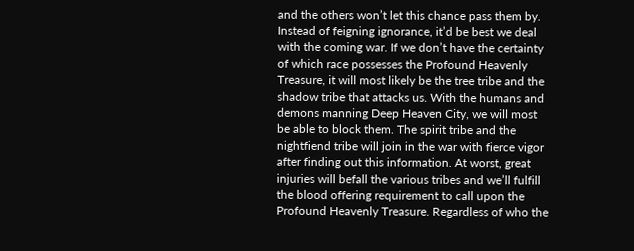and the others won’t let this chance pass them by. Instead of feigning ignorance, it’d be best we deal with the coming war. If we don’t have the certainty of which race possesses the Profound Heavenly Treasure, it will most likely be the tree tribe and the shadow tribe that attacks us. With the humans and demons manning Deep Heaven City, we will most be able to block them. The spirit tribe and the nightfiend tribe will join in the war with fierce vigor after finding out this information. At worst, great injuries will befall the various tribes and we’ll fulfill the blood offering requirement to call upon the Profound Heavenly Treasure. Regardless of who the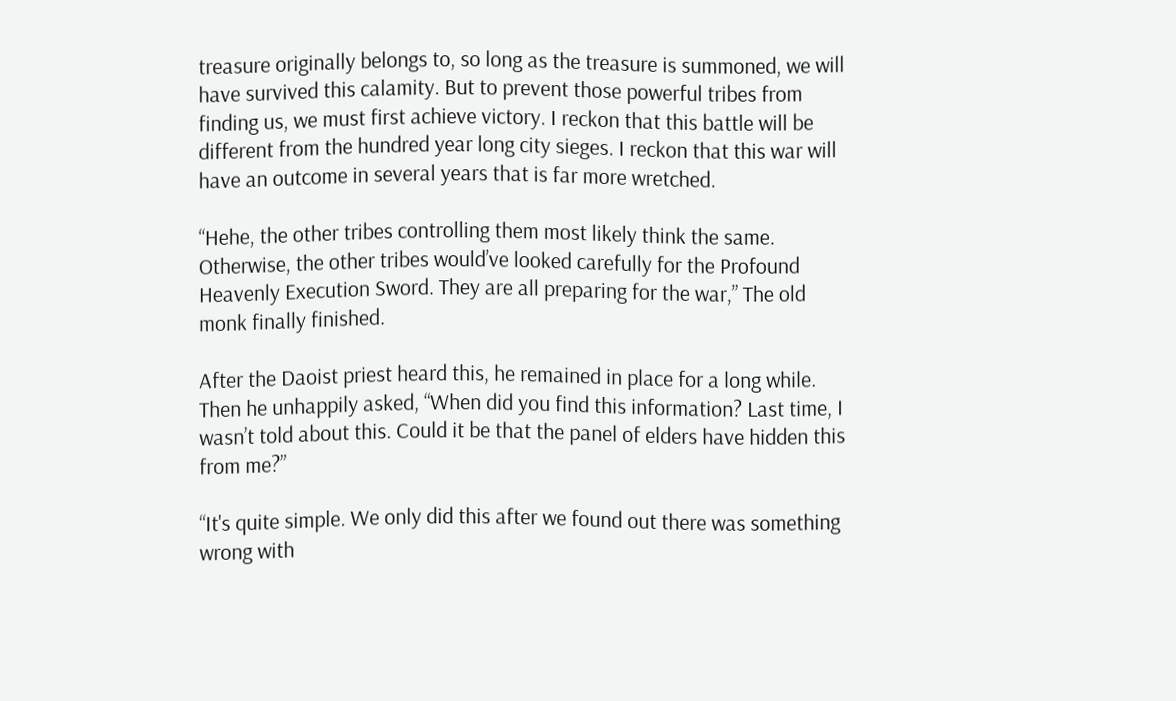treasure originally belongs to, so long as the treasure is summoned, we will have survived this calamity. But to prevent those powerful tribes from finding us, we must first achieve victory. I reckon that this battle will be different from the hundred year long city sieges. I reckon that this war will have an outcome in several years that is far more wretched.

“Hehe, the other tribes controlling them most likely think the same. Otherwise, the other tribes would’ve looked carefully for the Profound Heavenly Execution Sword. They are all preparing for the war,” The old monk finally finished.

After the Daoist priest heard this, he remained in place for a long while. Then he unhappily asked, “When did you find this information? Last time, I wasn’t told about this. Could it be that the panel of elders have hidden this from me?”

“It's quite simple. We only did this after we found out there was something wrong with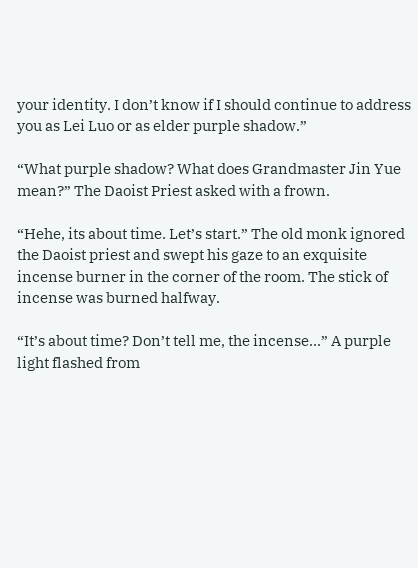your identity. I don’t know if I should continue to address you as Lei Luo or as elder purple shadow.”

“What purple shadow? What does Grandmaster Jin Yue mean?” The Daoist Priest asked with a frown.

“Hehe, its about time. Let’s start.” The old monk ignored the Daoist priest and swept his gaze to an exquisite incense burner in the corner of the room. The stick of incense was burned halfway.

“It’s about time? Don’t tell me, the incense...” A purple light flashed from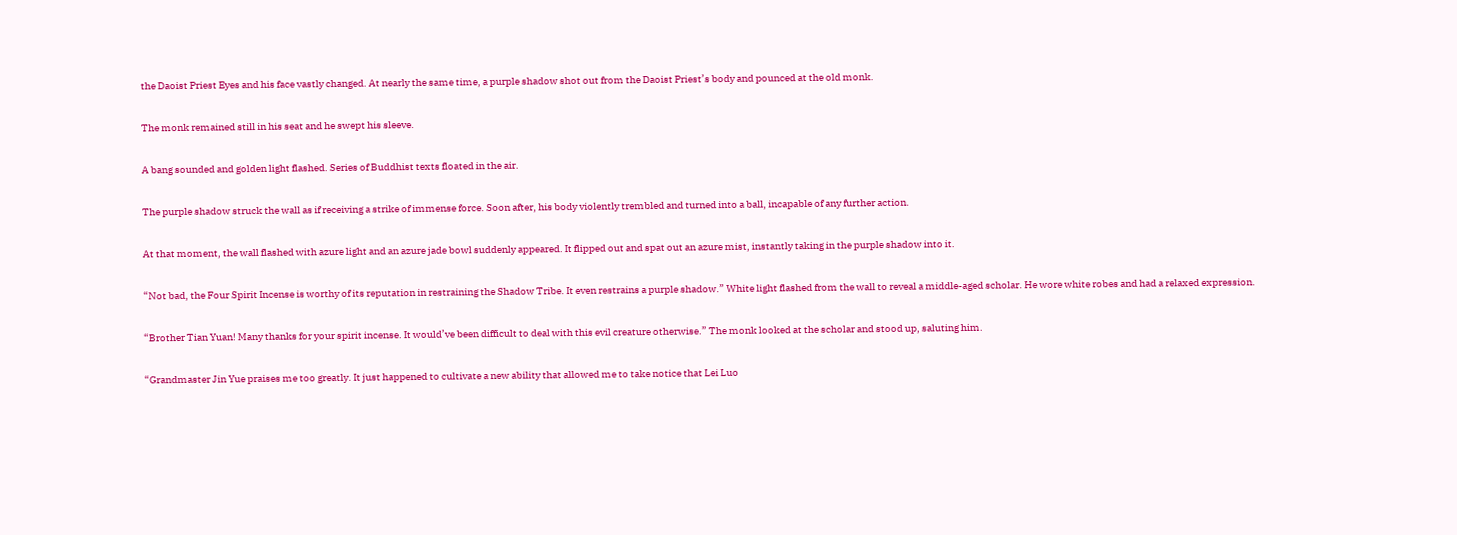the Daoist Priest Eyes and his face vastly changed. At nearly the same time, a purple shadow shot out from the Daoist Priest’s body and pounced at the old monk.

The monk remained still in his seat and he swept his sleeve.

A bang sounded and golden light flashed. Series of Buddhist texts floated in the air.

The purple shadow struck the wall as if receiving a strike of immense force. Soon after, his body violently trembled and turned into a ball, incapable of any further action.

At that moment, the wall flashed with azure light and an azure jade bowl suddenly appeared. It flipped out and spat out an azure mist, instantly taking in the purple shadow into it.

“Not bad, the Four Spirit Incense is worthy of its reputation in restraining the Shadow Tribe. It even restrains a purple shadow.” White light flashed from the wall to reveal a middle-aged scholar. He wore white robes and had a relaxed expression.

“Brother Tian Yuan! Many thanks for your spirit incense. It would’ve been difficult to deal with this evil creature otherwise.” The monk looked at the scholar and stood up, saluting him.

“Grandmaster Jin Yue praises me too greatly. It just happened to cultivate a new ability that allowed me to take notice that Lei Luo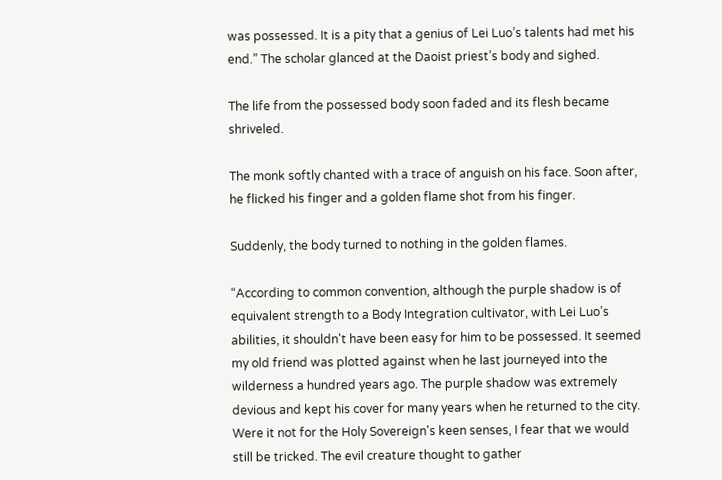was possessed. It is a pity that a genius of Lei Luo’s talents had met his end.” The scholar glanced at the Daoist priest’s body and sighed.

The life from the possessed body soon faded and its flesh became shriveled.

The monk softly chanted with a trace of anguish on his face. Soon after, he flicked his finger and a golden flame shot from his finger.

Suddenly, the body turned to nothing in the golden flames.

“According to common convention, although the purple shadow is of equivalent strength to a Body Integration cultivator, with Lei Luo’s abilities, it shouldn't have been easy for him to be possessed. It seemed my old friend was plotted against when he last journeyed into the wilderness a hundred years ago. The purple shadow was extremely devious and kept his cover for many years when he returned to the city. Were it not for the Holy Sovereign's keen senses, I fear that we would still be tricked. The evil creature thought to gather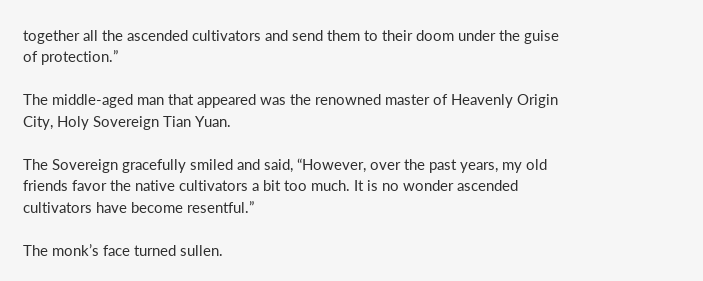together all the ascended cultivators and send them to their doom under the guise of protection.”

The middle-aged man that appeared was the renowned master of Heavenly Origin City, Holy Sovereign Tian Yuan.

The Sovereign gracefully smiled and said, “However, over the past years, my old friends favor the native cultivators a bit too much. It is no wonder ascended cultivators have become resentful.”

The monk’s face turned sullen.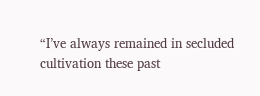“I’ve always remained in secluded cultivation these past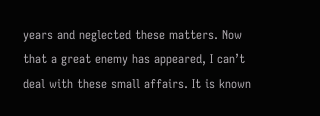years and neglected these matters. Now that a great enemy has appeared, I can’t deal with these small affairs. It is known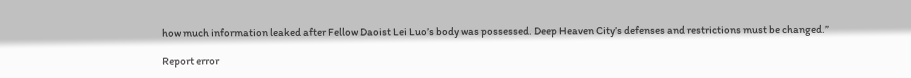how much information leaked after Fellow Daoist Lei Luo’s body was possessed. Deep Heaven City’s defenses and restrictions must be changed.”

Report error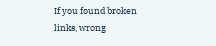If you found broken links, wrong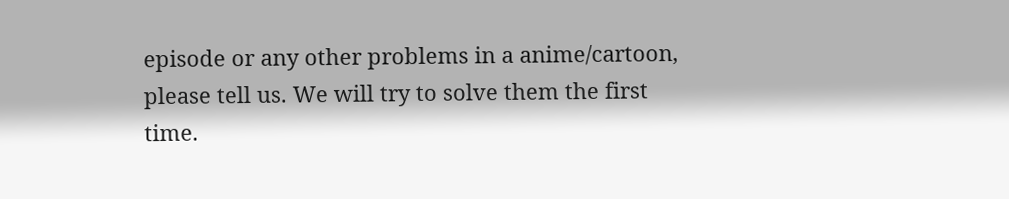episode or any other problems in a anime/cartoon, please tell us. We will try to solve them the first time.